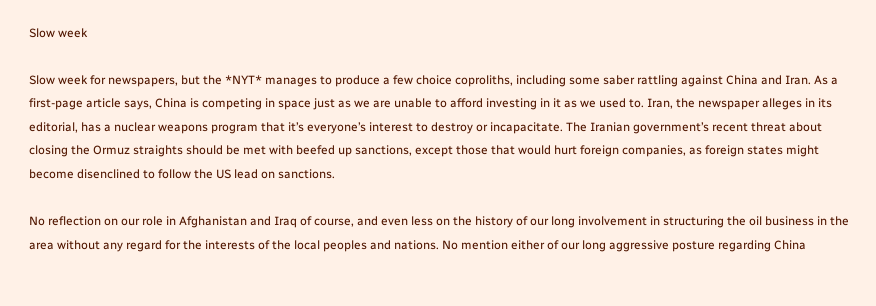Slow week

Slow week for newspapers, but the *NYT* manages to produce a few choice coproliths, including some saber rattling against China and Iran. As a first-page article says, China is competing in space just as we are unable to afford investing in it as we used to. Iran, the newspaper alleges in its editorial, has a nuclear weapons program that it’s everyone’s interest to destroy or incapacitate. The Iranian government’s recent threat about closing the Ormuz straights should be met with beefed up sanctions, except those that would hurt foreign companies, as foreign states might become disenclined to follow the US lead on sanctions.

No reflection on our role in Afghanistan and Iraq of course, and even less on the history of our long involvement in structuring the oil business in the area without any regard for the interests of the local peoples and nations. No mention either of our long aggressive posture regarding China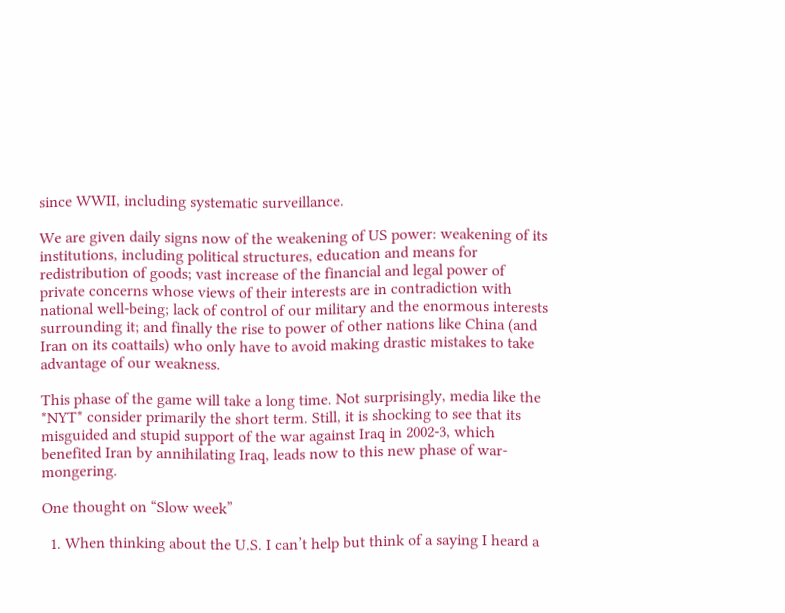since WWII, including systematic surveillance.

We are given daily signs now of the weakening of US power: weakening of its institutions, including political structures, education and means for redistribution of goods; vast increase of the financial and legal power of private concerns whose views of their interests are in contradiction with national well-being; lack of control of our military and the enormous interests surrounding it; and finally the rise to power of other nations like China (and Iran on its coattails) who only have to avoid making drastic mistakes to take advantage of our weakness.

This phase of the game will take a long time. Not surprisingly, media like the *NYT* consider primarily the short term. Still, it is shocking to see that its misguided and stupid support of the war against Iraq in 2002-3, which benefited Iran by annihilating Iraq, leads now to this new phase of war-mongering.

One thought on “Slow week”

  1. When thinking about the U.S. I can’t help but think of a saying I heard a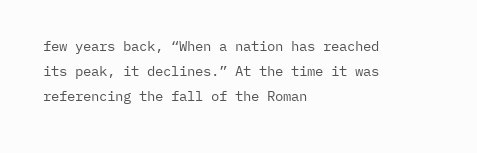few years back, “When a nation has reached its peak, it declines.” At the time it was referencing the fall of the Roman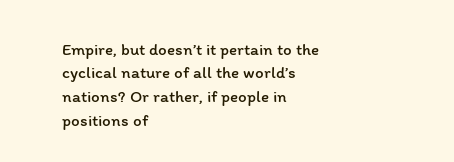Empire, but doesn’t it pertain to the cyclical nature of all the world’s nations? Or rather, if people in positions of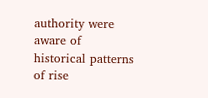authority were aware of historical patterns of rise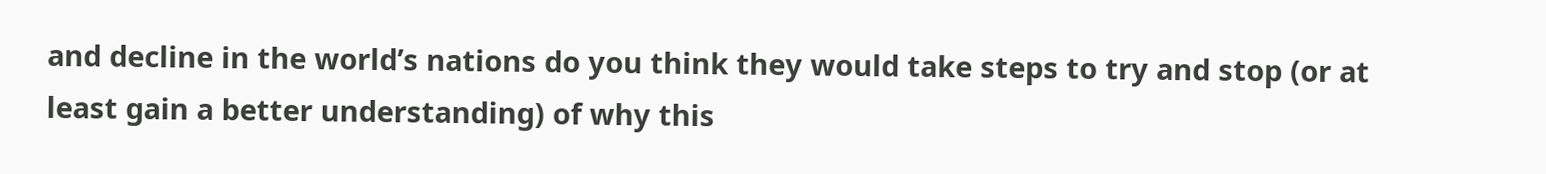and decline in the world’s nations do you think they would take steps to try and stop (or at least gain a better understanding) of why this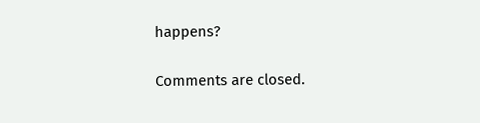happens?

Comments are closed.